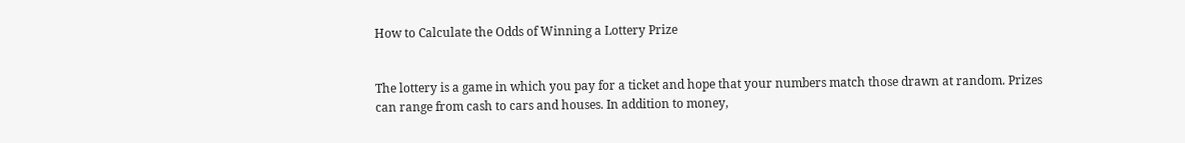How to Calculate the Odds of Winning a Lottery Prize


The lottery is a game in which you pay for a ticket and hope that your numbers match those drawn at random. Prizes can range from cash to cars and houses. In addition to money,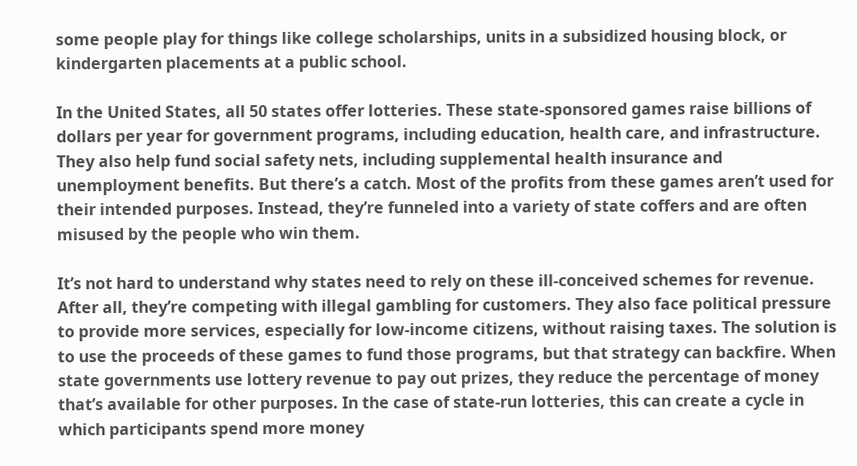some people play for things like college scholarships, units in a subsidized housing block, or kindergarten placements at a public school.

In the United States, all 50 states offer lotteries. These state-sponsored games raise billions of dollars per year for government programs, including education, health care, and infrastructure. They also help fund social safety nets, including supplemental health insurance and unemployment benefits. But there’s a catch. Most of the profits from these games aren’t used for their intended purposes. Instead, they’re funneled into a variety of state coffers and are often misused by the people who win them.

It’s not hard to understand why states need to rely on these ill-conceived schemes for revenue. After all, they’re competing with illegal gambling for customers. They also face political pressure to provide more services, especially for low-income citizens, without raising taxes. The solution is to use the proceeds of these games to fund those programs, but that strategy can backfire. When state governments use lottery revenue to pay out prizes, they reduce the percentage of money that’s available for other purposes. In the case of state-run lotteries, this can create a cycle in which participants spend more money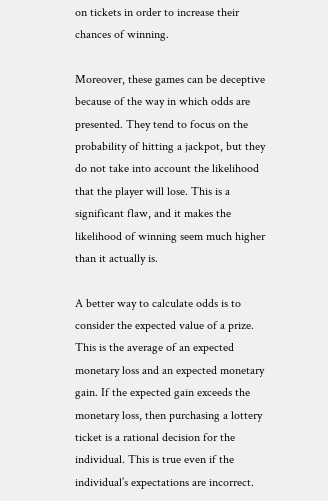on tickets in order to increase their chances of winning.

Moreover, these games can be deceptive because of the way in which odds are presented. They tend to focus on the probability of hitting a jackpot, but they do not take into account the likelihood that the player will lose. This is a significant flaw, and it makes the likelihood of winning seem much higher than it actually is.

A better way to calculate odds is to consider the expected value of a prize. This is the average of an expected monetary loss and an expected monetary gain. If the expected gain exceeds the monetary loss, then purchasing a lottery ticket is a rational decision for the individual. This is true even if the individual’s expectations are incorrect.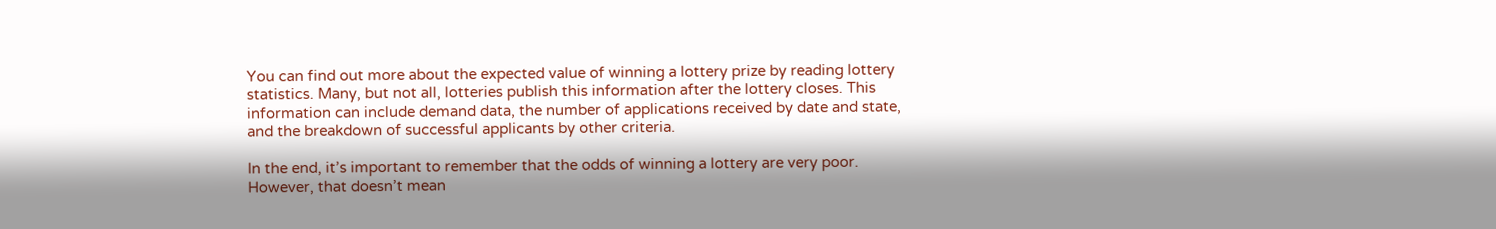You can find out more about the expected value of winning a lottery prize by reading lottery statistics. Many, but not all, lotteries publish this information after the lottery closes. This information can include demand data, the number of applications received by date and state, and the breakdown of successful applicants by other criteria.

In the end, it’s important to remember that the odds of winning a lottery are very poor. However, that doesn’t mean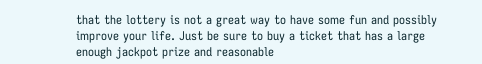that the lottery is not a great way to have some fun and possibly improve your life. Just be sure to buy a ticket that has a large enough jackpot prize and reasonable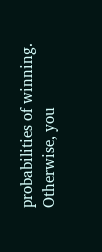probabilities of winning. Otherwise, you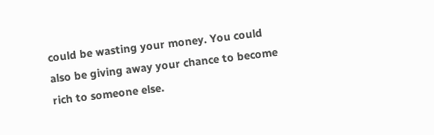could be wasting your money. You could also be giving away your chance to become rich to someone else.